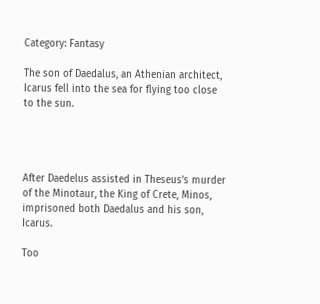Category: Fantasy

The son of Daedalus, an Athenian architect, Icarus fell into the sea for flying too close to the sun.




After Daedelus assisted in Theseus’s murder of the Minotaur, the King of Crete, Minos, imprisoned both Daedalus and his son, Icarus.

Too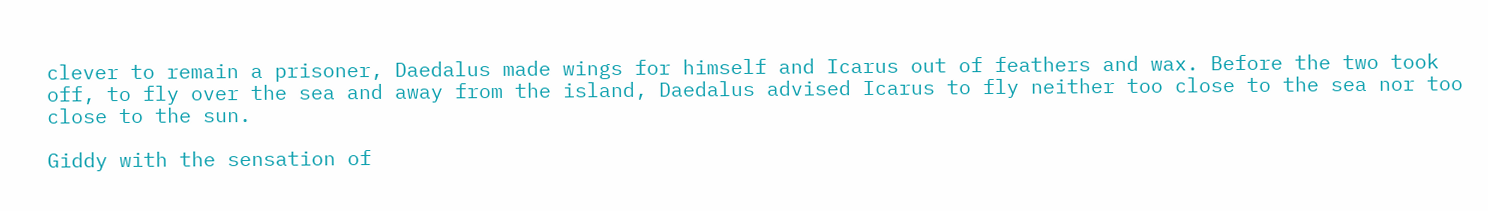clever to remain a prisoner, Daedalus made wings for himself and Icarus out of feathers and wax. Before the two took off, to fly over the sea and away from the island, Daedalus advised Icarus to fly neither too close to the sea nor too close to the sun.

Giddy with the sensation of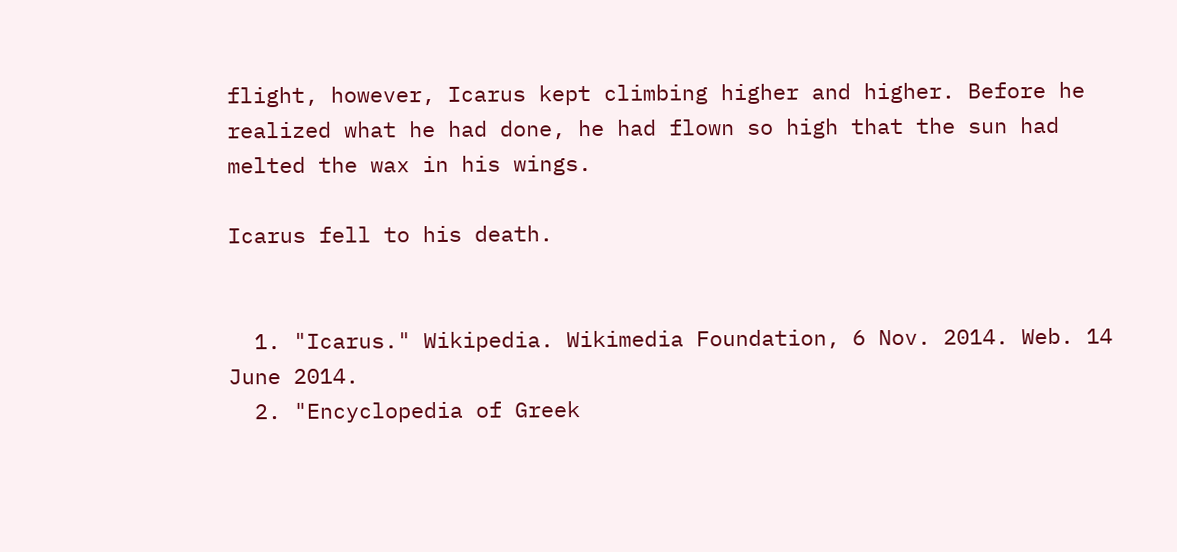flight, however, Icarus kept climbing higher and higher. Before he realized what he had done, he had flown so high that the sun had melted the wax in his wings.

Icarus fell to his death.


  1. "Icarus." Wikipedia. Wikimedia Foundation, 6 Nov. 2014. Web. 14 June 2014.
  2. "Encyclopedia of Greek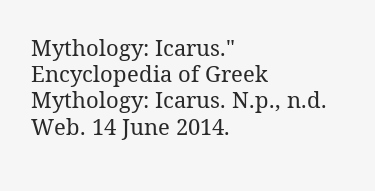Mythology: Icarus." Encyclopedia of Greek Mythology: Icarus. N.p., n.d. Web. 14 June 2014.